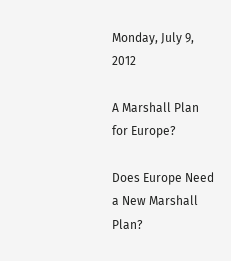Monday, July 9, 2012

A Marshall Plan for Europe?

Does Europe Need a New Marshall Plan?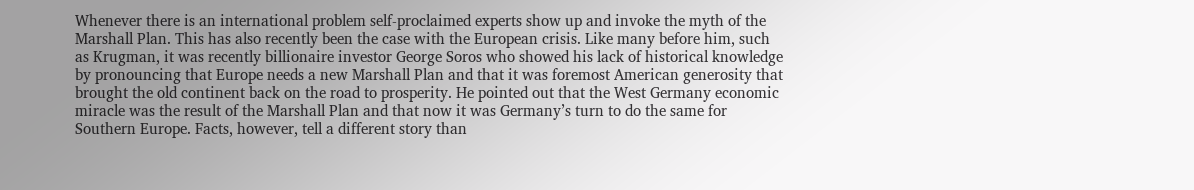Whenever there is an international problem self-proclaimed experts show up and invoke the myth of the Marshall Plan. This has also recently been the case with the European crisis. Like many before him, such as Krugman, it was recently billionaire investor George Soros who showed his lack of historical knowledge by pronouncing that Europe needs a new Marshall Plan and that it was foremost American generosity that brought the old continent back on the road to prosperity. He pointed out that the West Germany economic miracle was the result of the Marshall Plan and that now it was Germany’s turn to do the same for Southern Europe. Facts, however, tell a different story than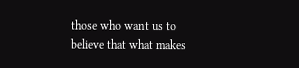those who want us to believe that what makes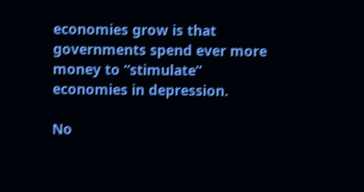economies grow is that governments spend ever more money to “stimulate” economies in depression.

No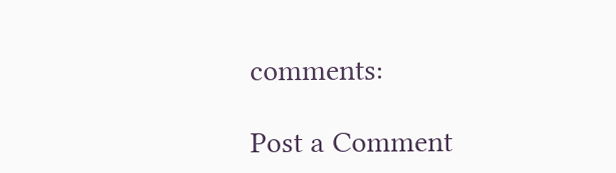comments:

Post a Comment